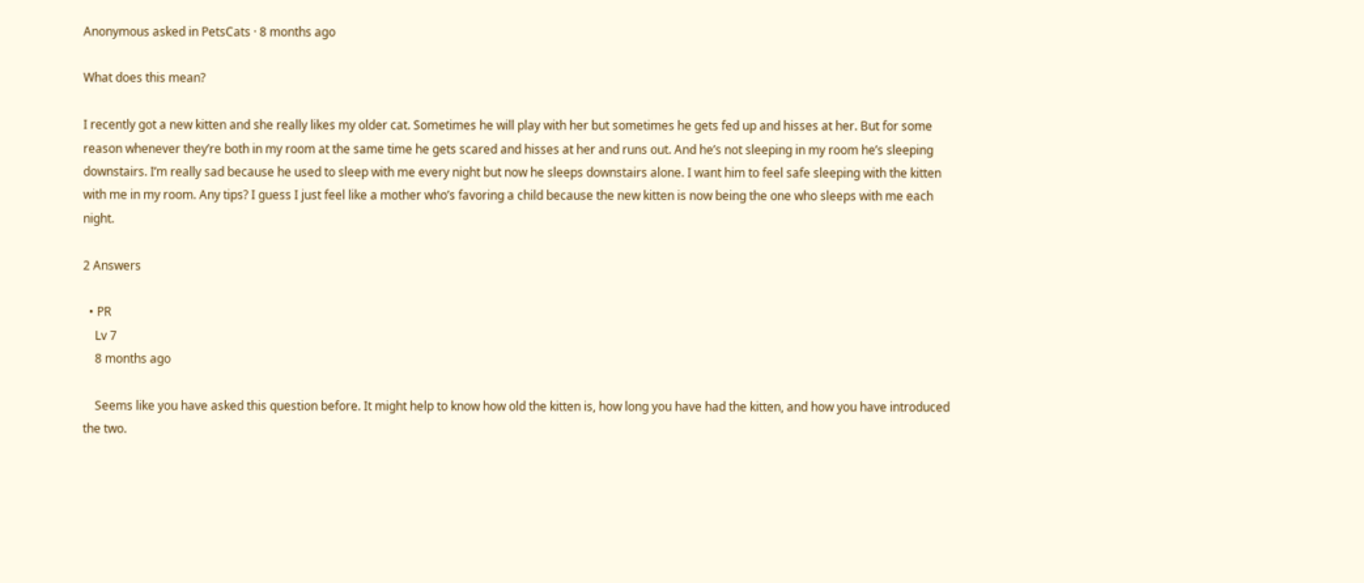Anonymous asked in PetsCats · 8 months ago

What does this mean?

I recently got a new kitten and she really likes my older cat. Sometimes he will play with her but sometimes he gets fed up and hisses at her. But for some reason whenever they’re both in my room at the same time he gets scared and hisses at her and runs out. And he’s not sleeping in my room he’s sleeping downstairs. I’m really sad because he used to sleep with me every night but now he sleeps downstairs alone. I want him to feel safe sleeping with the kitten with me in my room. Any tips? I guess I just feel like a mother who’s favoring a child because the new kitten is now being the one who sleeps with me each night.

2 Answers

  • PR
    Lv 7
    8 months ago

    Seems like you have asked this question before. It might help to know how old the kitten is, how long you have had the kitten, and how you have introduced the two.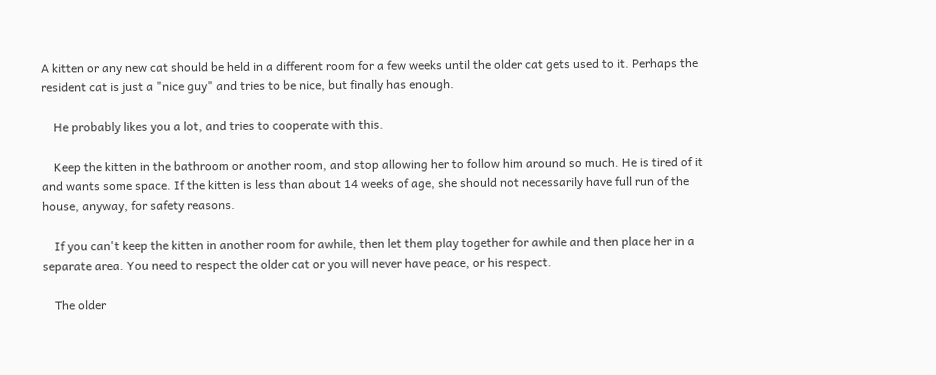A kitten or any new cat should be held in a different room for a few weeks until the older cat gets used to it. Perhaps the resident cat is just a "nice guy" and tries to be nice, but finally has enough.

    He probably likes you a lot, and tries to cooperate with this.

    Keep the kitten in the bathroom or another room, and stop allowing her to follow him around so much. He is tired of it and wants some space. If the kitten is less than about 14 weeks of age, she should not necessarily have full run of the house, anyway, for safety reasons.

    If you can't keep the kitten in another room for awhile, then let them play together for awhile and then place her in a separate area. You need to respect the older cat or you will never have peace, or his respect.

    The older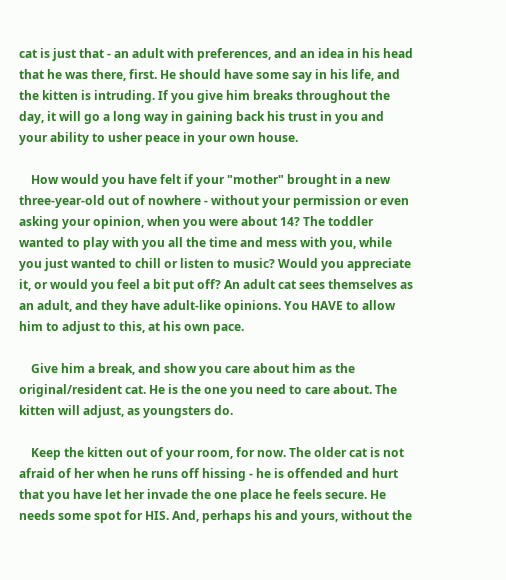cat is just that - an adult with preferences, and an idea in his head that he was there, first. He should have some say in his life, and the kitten is intruding. If you give him breaks throughout the day, it will go a long way in gaining back his trust in you and your ability to usher peace in your own house.

    How would you have felt if your "mother" brought in a new three-year-old out of nowhere - without your permission or even asking your opinion, when you were about 14? The toddler wanted to play with you all the time and mess with you, while you just wanted to chill or listen to music? Would you appreciate it, or would you feel a bit put off? An adult cat sees themselves as an adult, and they have adult-like opinions. You HAVE to allow him to adjust to this, at his own pace.

    Give him a break, and show you care about him as the original/resident cat. He is the one you need to care about. The kitten will adjust, as youngsters do.

    Keep the kitten out of your room, for now. The older cat is not afraid of her when he runs off hissing - he is offended and hurt that you have let her invade the one place he feels secure. He needs some spot for HIS. And, perhaps his and yours, without the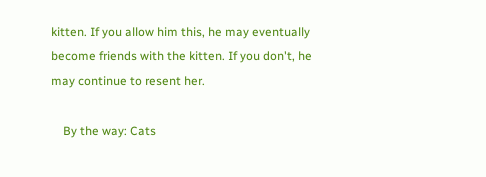kitten. If you allow him this, he may eventually become friends with the kitten. If you don't, he may continue to resent her.

    By the way: Cats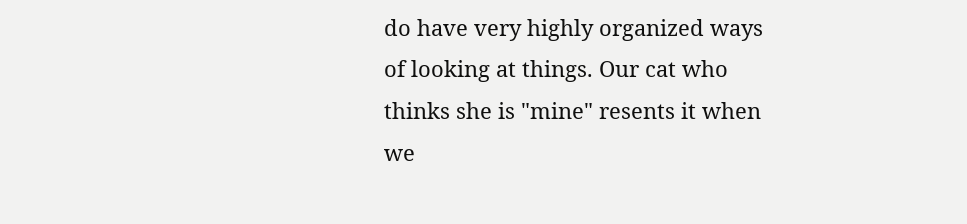do have very highly organized ways of looking at things. Our cat who thinks she is "mine" resents it when we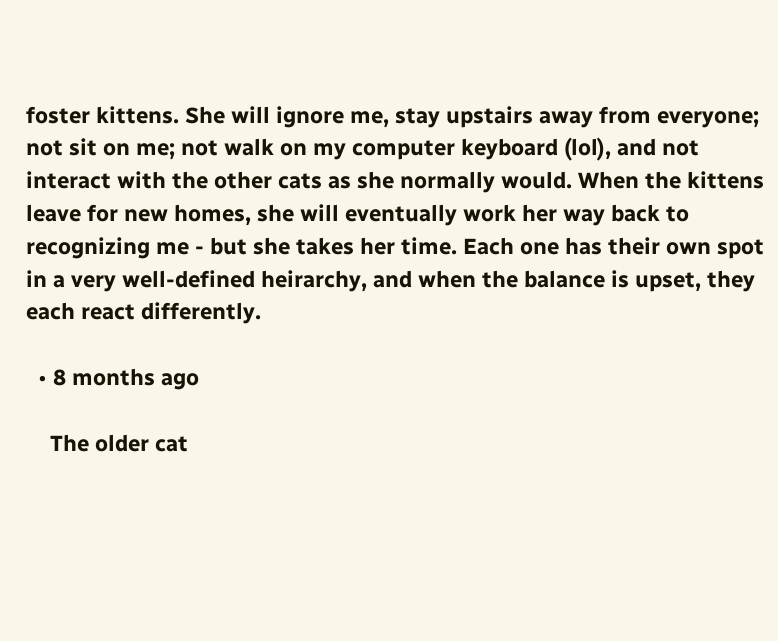foster kittens. She will ignore me, stay upstairs away from everyone; not sit on me; not walk on my computer keyboard (lol), and not interact with the other cats as she normally would. When the kittens leave for new homes, she will eventually work her way back to recognizing me - but she takes her time. Each one has their own spot in a very well-defined heirarchy, and when the balance is upset, they each react differently.

  • 8 months ago

    The older cat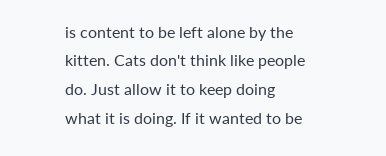is content to be left alone by the kitten. Cats don't think like people do. Just allow it to keep doing what it is doing. If it wanted to be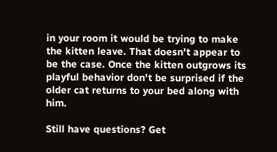in your room it would be trying to make the kitten leave. That doesn't appear to be the case. Once the kitten outgrows its playful behavior don't be surprised if the older cat returns to your bed along with him.

Still have questions? Get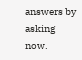answers by asking now.